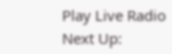Play Live Radio
Next Up: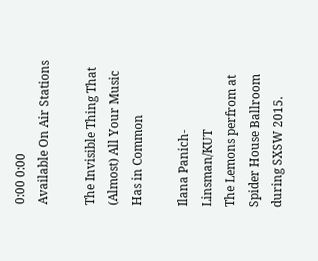0:00 0:00
Available On Air Stations

The Invisible Thing That (Almost) All Your Music Has in Common

Ilana Panich-Linsman/KUT
The Lemons perfrom at Spider House Ballroom during SXSW 2015.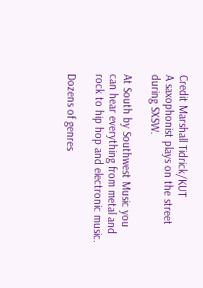Credit Marshall Tidrick/KUT
A saxophonist plays on the street during SXSW.

At South by Southwest Music you can hear everything from metal and rock to hip hop and electronic music.

Dozens of genres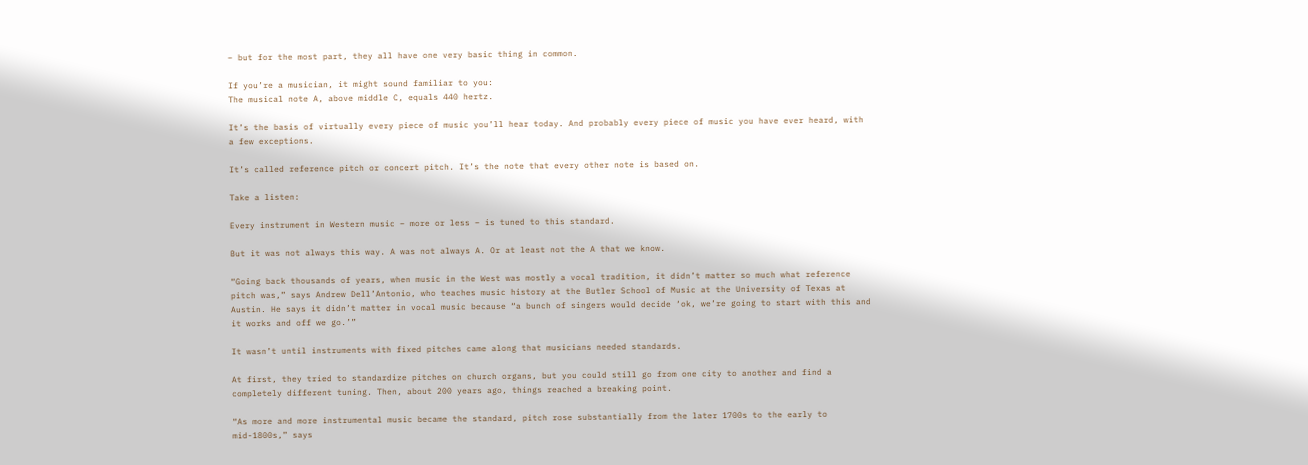– but for the most part, they all have one very basic thing in common.

If you’re a musician, it might sound familiar to you:
The musical note A, above middle C, equals 440 hertz.

It’s the basis of virtually every piece of music you’ll hear today. And probably every piece of music you have ever heard, with a few exceptions.

It’s called reference pitch or concert pitch. It’s the note that every other note is based on.

Take a listen:

Every instrument in Western music – more or less – is tuned to this standard.

But it was not always this way. A was not always A. Or at least not the A that we know.

“Going back thousands of years, when music in the West was mostly a vocal tradition, it didn’t matter so much what reference pitch was,” says Andrew Dell’Antonio, who teaches music history at the Butler School of Music at the University of Texas at Austin. He says it didn’t matter in vocal music because “a bunch of singers would decide ‘ok, we’re going to start with this and it works and off we go.’”

It wasn’t until instruments with fixed pitches came along that musicians needed standards.

At first, they tried to standardize pitches on church organs, but you could still go from one city to another and find a completely different tuning. Then, about 200 years ago, things reached a breaking point.

“As more and more instrumental music became the standard, pitch rose substantially from the later 1700s to the early to mid-1800s,” says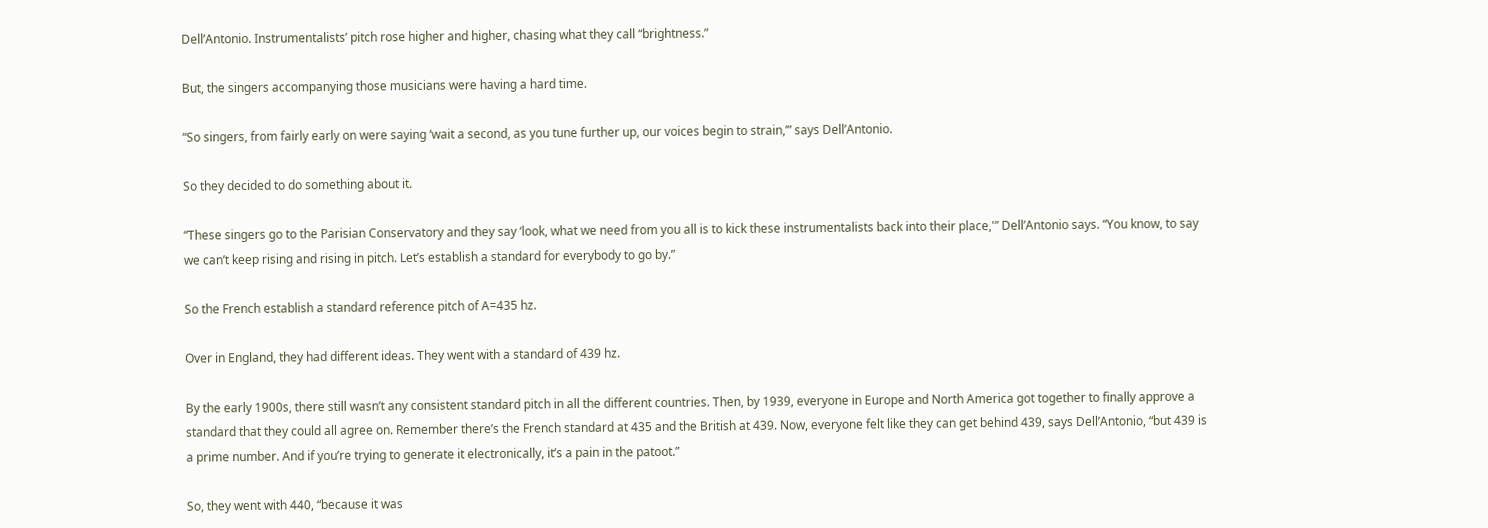Dell’Antonio. Instrumentalists’ pitch rose higher and higher, chasing what they call “brightness.”

But, the singers accompanying those musicians were having a hard time.

“So singers, from fairly early on were saying ‘wait a second, as you tune further up, our voices begin to strain,’” says Dell’Antonio.

So they decided to do something about it.

“These singers go to the Parisian Conservatory and they say ‘look, what we need from you all is to kick these instrumentalists back into their place,'” Dell’Antonio says. “You know, to say we can’t keep rising and rising in pitch. Let’s establish a standard for everybody to go by.”

So the French establish a standard reference pitch of A=435 hz.

Over in England, they had different ideas. They went with a standard of 439 hz.

By the early 1900s, there still wasn’t any consistent standard pitch in all the different countries. Then, by 1939, everyone in Europe and North America got together to finally approve a standard that they could all agree on. Remember there’s the French standard at 435 and the British at 439. Now, everyone felt like they can get behind 439, says Dell’Antonio, “but 439 is a prime number. And if you’re trying to generate it electronically, it’s a pain in the patoot.”

So, they went with 440, “because it was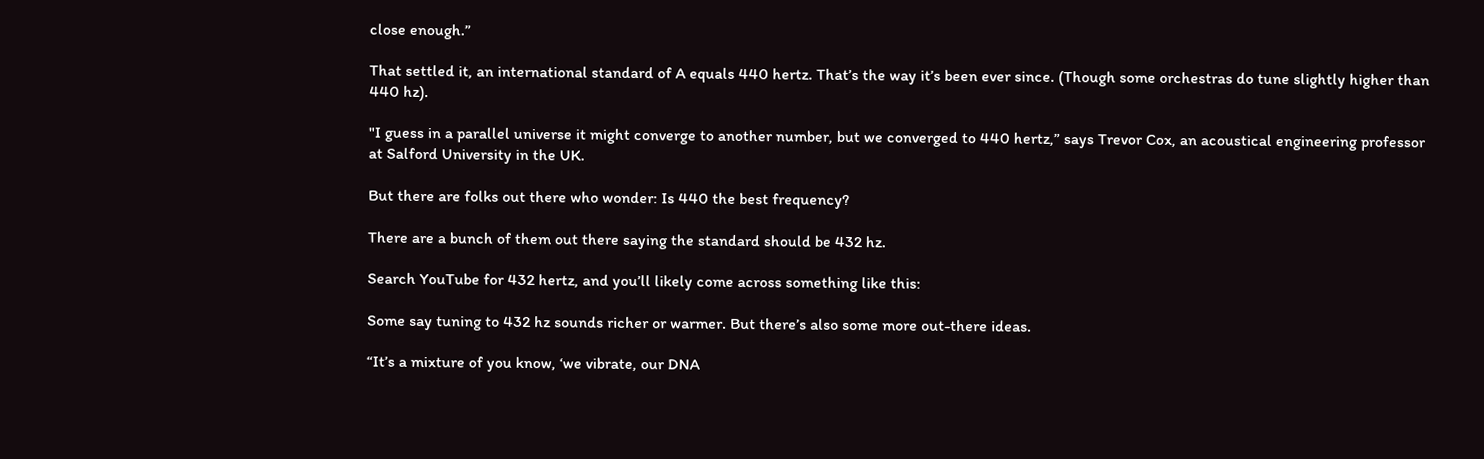close enough.”

That settled it, an international standard of A equals 440 hertz. That’s the way it’s been ever since. (Though some orchestras do tune slightly higher than 440 hz).

"I guess in a parallel universe it might converge to another number, but we converged to 440 hertz,” says Trevor Cox, an acoustical engineering professor at Salford University in the UK.

But there are folks out there who wonder: Is 440 the best frequency?

There are a bunch of them out there saying the standard should be 432 hz.

Search YouTube for 432 hertz, and you’ll likely come across something like this:

Some say tuning to 432 hz sounds richer or warmer. But there’s also some more out-there ideas.

“It’s a mixture of you know, ‘we vibrate, our DNA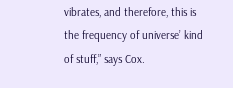vibrates, and therefore, this is the frequency of universe’ kind of stuff,” says Cox.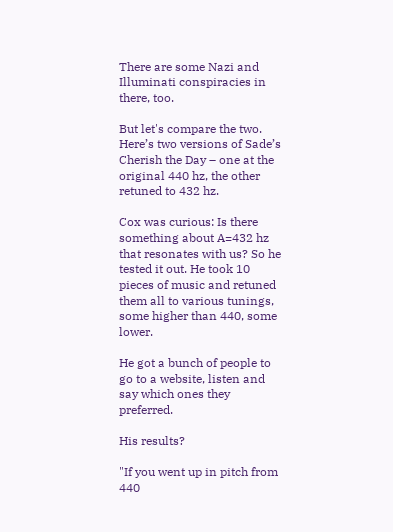There are some Nazi and Illuminati conspiracies in there, too.

But let's compare the two. Here’s two versions of Sade’s Cherish the Day – one at the original 440 hz, the other retuned to 432 hz.

Cox was curious: Is there something about A=432 hz that resonates with us? So he tested it out. He took 10 pieces of music and retuned them all to various tunings, some higher than 440, some lower.

He got a bunch of people to go to a website, listen and say which ones they preferred.

His results?

"If you went up in pitch from 440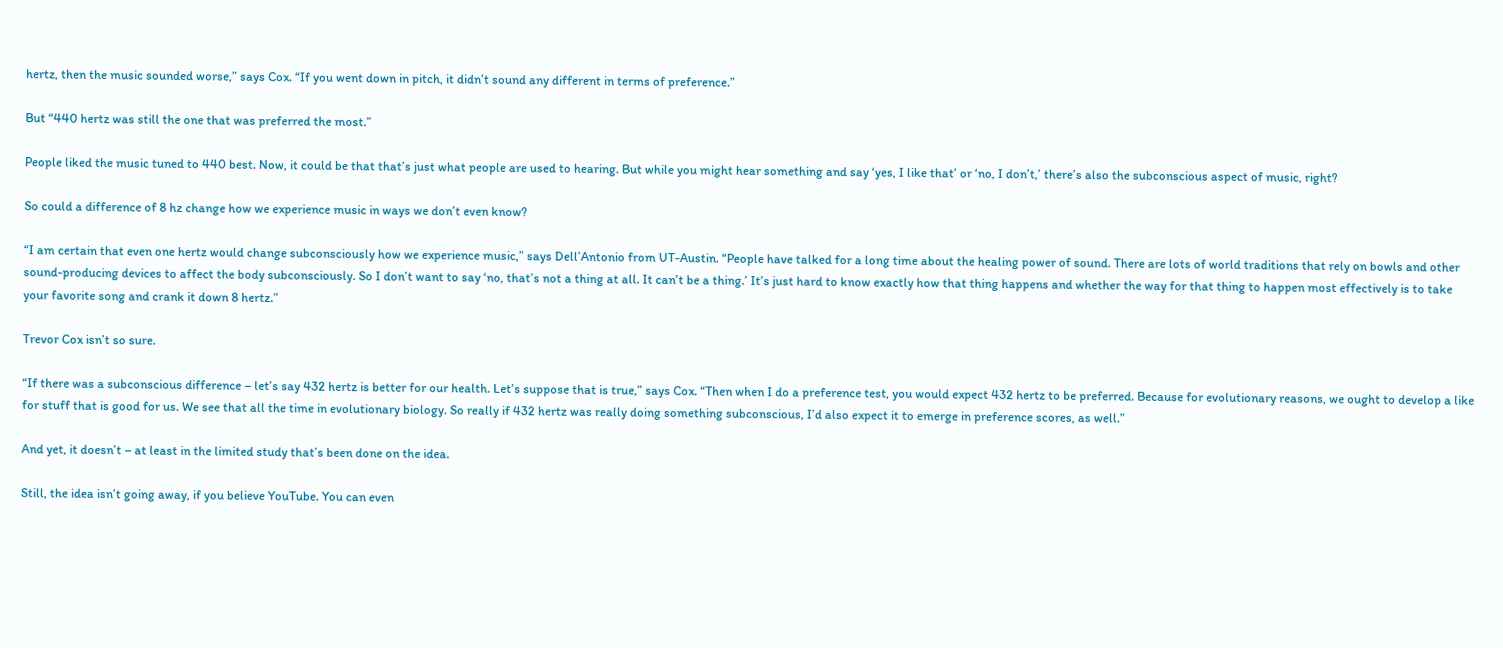hertz, then the music sounded worse,” says Cox. “If you went down in pitch, it didn’t sound any different in terms of preference.”

But “440 hertz was still the one that was preferred the most.”

People liked the music tuned to 440 best. Now, it could be that that’s just what people are used to hearing. But while you might hear something and say ‘yes, I like that’ or ‘no, I don’t,’ there’s also the subconscious aspect of music, right?

So could a difference of 8 hz change how we experience music in ways we don’t even know?

“I am certain that even one hertz would change subconsciously how we experience music,” says Dell’Antonio from UT-Austin. “People have talked for a long time about the healing power of sound. There are lots of world traditions that rely on bowls and other sound-producing devices to affect the body subconsciously. So I don’t want to say ‘no, that’s not a thing at all. It can’t be a thing.’ It’s just hard to know exactly how that thing happens and whether the way for that thing to happen most effectively is to take your favorite song and crank it down 8 hertz.”

Trevor Cox isn’t so sure.

“If there was a subconscious difference – let’s say 432 hertz is better for our health. Let’s suppose that is true,” says Cox. “Then when I do a preference test, you would expect 432 hertz to be preferred. Because for evolutionary reasons, we ought to develop a like for stuff that is good for us. We see that all the time in evolutionary biology. So really if 432 hertz was really doing something subconscious, I’d also expect it to emerge in preference scores, as well.”

And yet, it doesn’t – at least in the limited study that’s been done on the idea.

Still, the idea isn’t going away, if you believe YouTube. You can even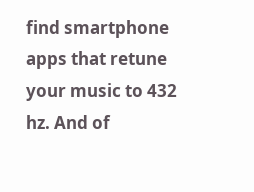find smartphone apps that retune your music to 432 hz. And of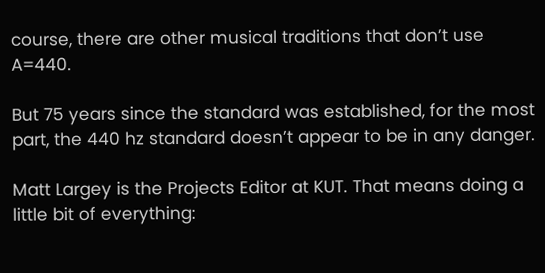course, there are other musical traditions that don’t use A=440.

But 75 years since the standard was established, for the most part, the 440 hz standard doesn’t appear to be in any danger.

Matt Largey is the Projects Editor at KUT. That means doing a little bit of everything: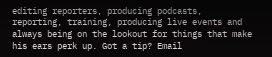editing reporters, producing podcasts, reporting, training, producing live events and always being on the lookout for things that make his ears perk up. Got a tip? Email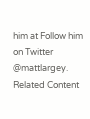him at Follow him on Twitter @mattlargey.
Related Content